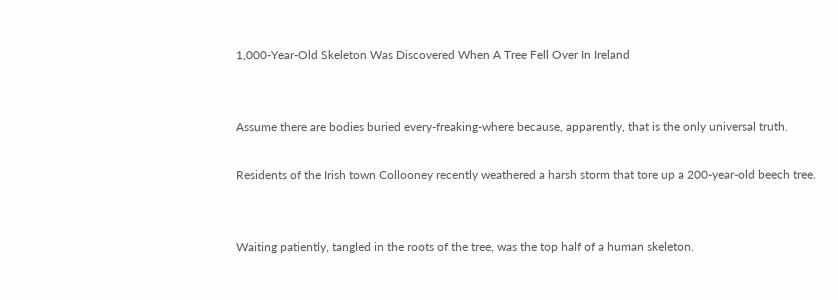1,000-Year-Old Skeleton Was Discovered When A Tree Fell Over In Ireland


Assume there are bodies buried every-freaking-where because, apparently, that is the only universal truth.

Residents of the Irish town Collooney recently weathered a harsh storm that tore up a 200-year-old beech tree.


Waiting patiently, tangled in the roots of the tree, was the top half of a human skeleton.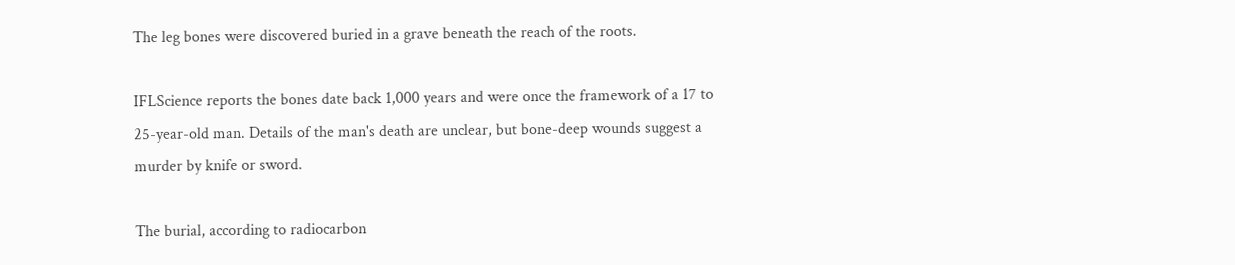The leg bones were discovered buried in a grave beneath the reach of the roots.

IFLScience reports the bones date back 1,000 years and were once the framework of a 17 to 25-year-old man. Details of the man's death are unclear, but bone-deep wounds suggest a murder by knife or sword.

The burial, according to radiocarbon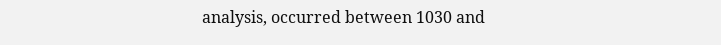analysis, occurred between 1030 and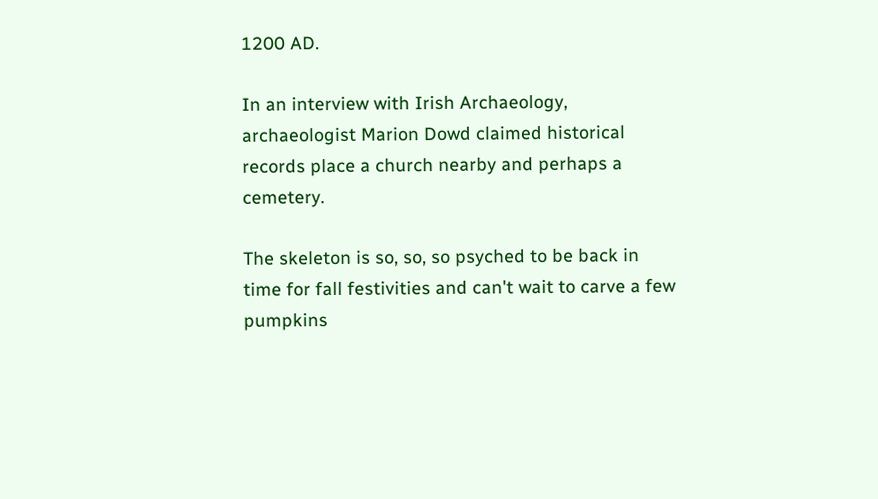1200 AD.

In an interview with Irish Archaeology, archaeologist Marion Dowd claimed historical records place a church nearby and perhaps a cemetery.

The skeleton is so, so, so psyched to be back in time for fall festivities and can't wait to carve a few pumpkins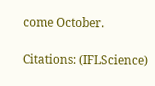come October.

Citations: (IFLScience)